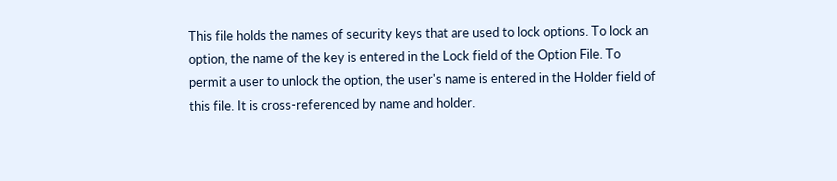This file holds the names of security keys that are used to lock options. To lock an option, the name of the key is entered in the Lock field of the Option File. To permit a user to unlock the option, the user's name is entered in the Holder field of this file. It is cross-referenced by name and holder.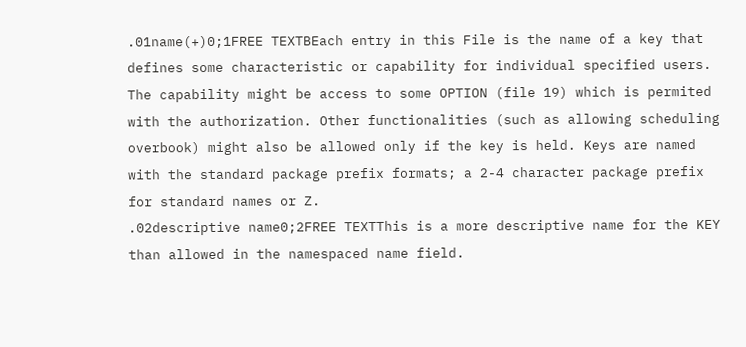.01name(+)0;1FREE TEXTBEach entry in this File is the name of a key that defines some characteristic or capability for individual specified users. The capability might be access to some OPTION (file 19) which is permited with the authorization. Other functionalities (such as allowing scheduling overbook) might also be allowed only if the key is held. Keys are named with the standard package prefix formats; a 2-4 character package prefix for standard names or Z.
.02descriptive name0;2FREE TEXTThis is a more descriptive name for the KEY than allowed in the namespaced name field.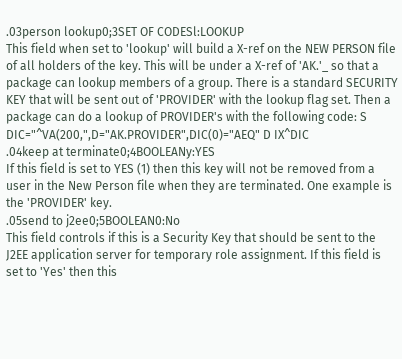.03person lookup0;3SET OF CODESl:LOOKUP
This field when set to 'lookup' will build a X-ref on the NEW PERSON file of all holders of the key. This will be under a X-ref of 'AK.'_ so that a package can lookup members of a group. There is a standard SECURITY KEY that will be sent out of 'PROVIDER' with the lookup flag set. Then a package can do a lookup of PROVIDER's with the following code: S DIC="^VA(200,",D="AK.PROVIDER",DIC(0)="AEQ" D IX^DIC
.04keep at terminate0;4BOOLEANy:YES
If this field is set to YES (1) then this key will not be removed from a user in the New Person file when they are terminated. One example is the 'PROVIDER' key.
.05send to j2ee0;5BOOLEAN0:No
This field controls if this is a Security Key that should be sent to the J2EE application server for temporary role assignment. If this field is set to 'Yes' then this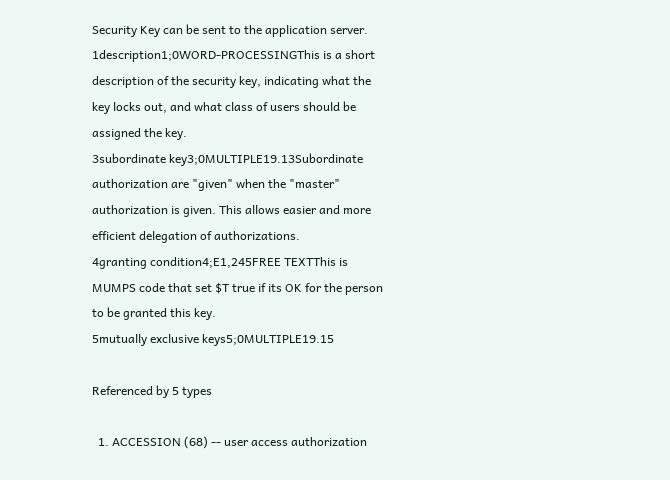Security Key can be sent to the application server.
1description1;0WORD-PROCESSINGThis is a short description of the security key, indicating what the key locks out, and what class of users should be assigned the key.
3subordinate key3;0MULTIPLE19.13Subordinate authorization are "given" when the "master" authorization is given. This allows easier and more efficient delegation of authorizations.
4granting condition4;E1,245FREE TEXTThis is MUMPS code that set $T true if its OK for the person to be granted this key.
5mutually exclusive keys5;0MULTIPLE19.15

Referenced by 5 types

  1. ACCESSION (68) -- user access authorization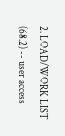2. LOAD/WORK LIST (68.2) -- user access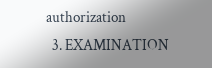authorization
  3. EXAMINATION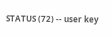STATUS (72) -- user key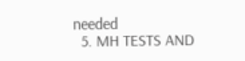needed
  5. MH TESTS AND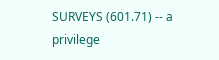SURVEYS (601.71) -- a privilege